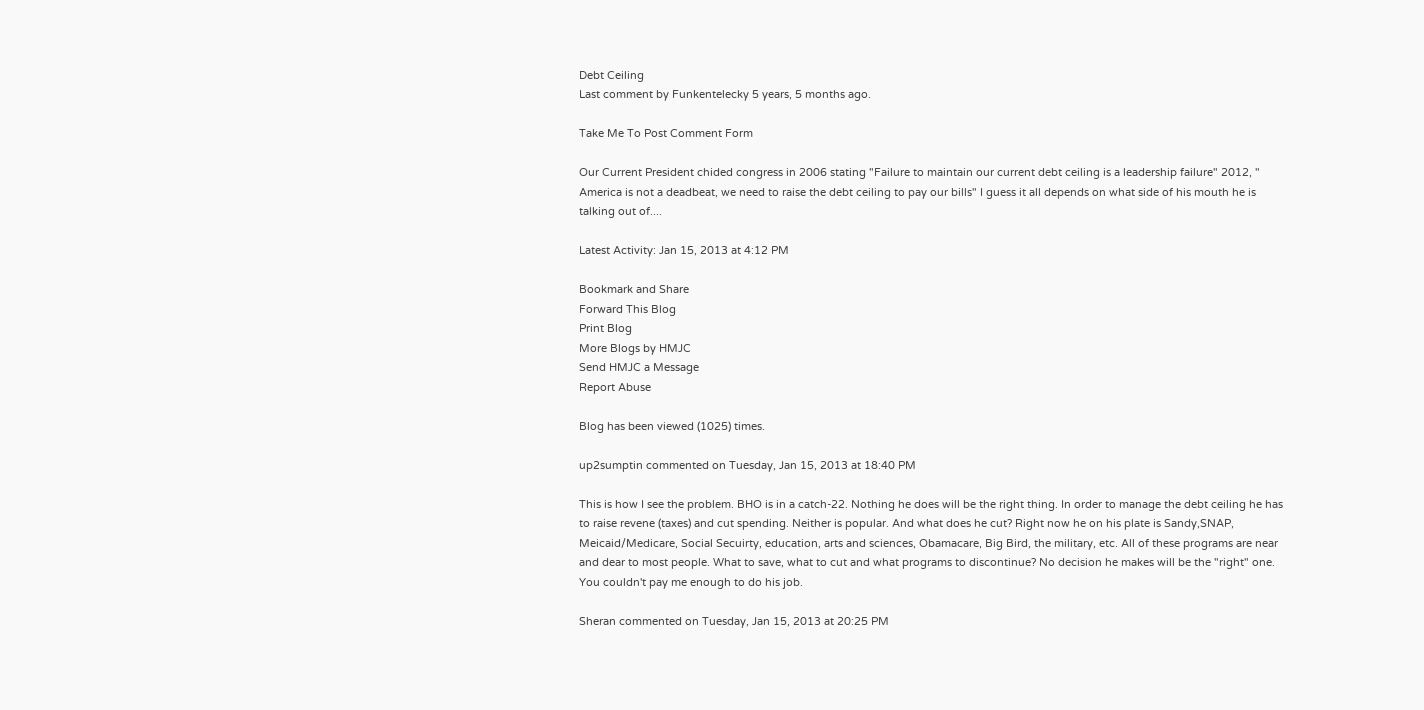Debt Ceiling
Last comment by Funkentelecky 5 years, 5 months ago.

Take Me To Post Comment Form

Our Current President chided congress in 2006 stating "Failure to maintain our current debt ceiling is a leadership failure" 2012, " America is not a deadbeat, we need to raise the debt ceiling to pay our bills" I guess it all depends on what side of his mouth he is talking out of....

Latest Activity: Jan 15, 2013 at 4:12 PM

Bookmark and Share
Forward This Blog
Print Blog
More Blogs by HMJC
Send HMJC a Message
Report Abuse

Blog has been viewed (1025) times.

up2sumptin commented on Tuesday, Jan 15, 2013 at 18:40 PM

This is how I see the problem. BHO is in a catch-22. Nothing he does will be the right thing. In order to manage the debt ceiling he has to raise revene (taxes) and cut spending. Neither is popular. And what does he cut? Right now he on his plate is Sandy,SNAP, Meicaid/Medicare, Social Secuirty, education, arts and sciences, Obamacare, Big Bird, the military, etc. All of these programs are near and dear to most people. What to save, what to cut and what programs to discontinue? No decision he makes will be the "right" one. You couldn't pay me enough to do his job.

Sheran commented on Tuesday, Jan 15, 2013 at 20:25 PM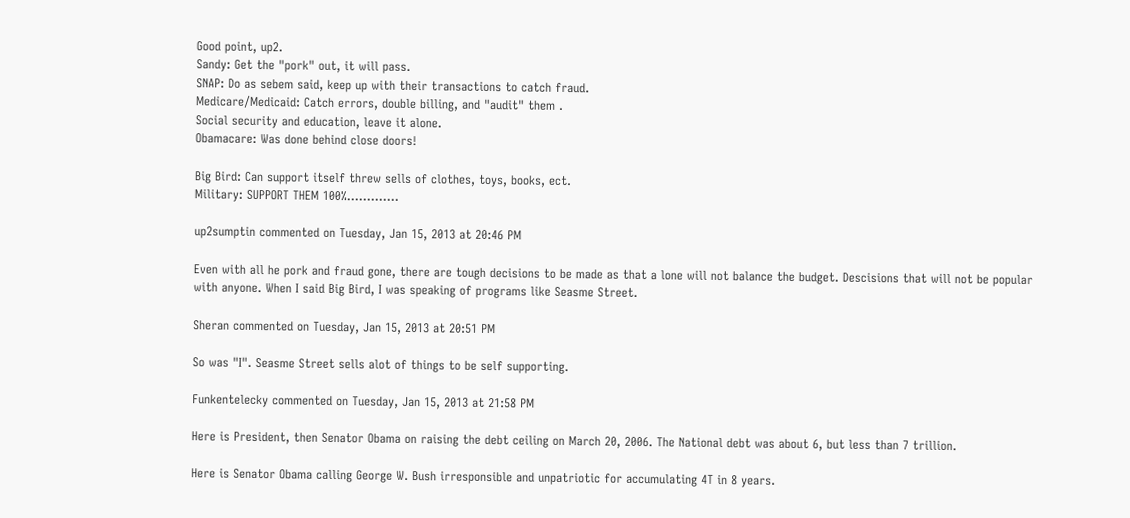Good point, up2.
Sandy: Get the "pork" out, it will pass.
SNAP: Do as sebem said, keep up with their transactions to catch fraud.
Medicare/Medicaid: Catch errors, double billing, and "audit" them .
Social security and education, leave it alone.
Obamacare: Was done behind close doors!

Big Bird: Can support itself threw sells of clothes, toys, books, ect.
Military: SUPPORT THEM 100%.............

up2sumptin commented on Tuesday, Jan 15, 2013 at 20:46 PM

Even with all he pork and fraud gone, there are tough decisions to be made as that a lone will not balance the budget. Descisions that will not be popular with anyone. When I said Big Bird, I was speaking of programs like Seasme Street.

Sheran commented on Tuesday, Jan 15, 2013 at 20:51 PM

So was "I". Seasme Street sells alot of things to be self supporting.

Funkentelecky commented on Tuesday, Jan 15, 2013 at 21:58 PM

Here is President, then Senator Obama on raising the debt ceiling on March 20, 2006. The National debt was about 6, but less than 7 trillion.

Here is Senator Obama calling George W. Bush irresponsible and unpatriotic for accumulating 4T in 8 years.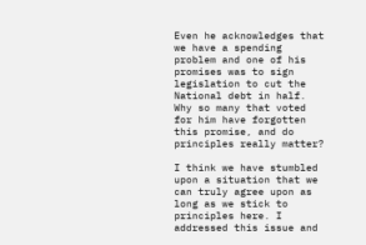Even he acknowledges that we have a spending problem and one of his promises was to sign legislation to cut the National debt in half. Why so many that voted for him have forgotten this promise, and do principles really matter?

I think we have stumbled upon a situation that we can truly agree upon as long as we stick to principles here. I addressed this issue and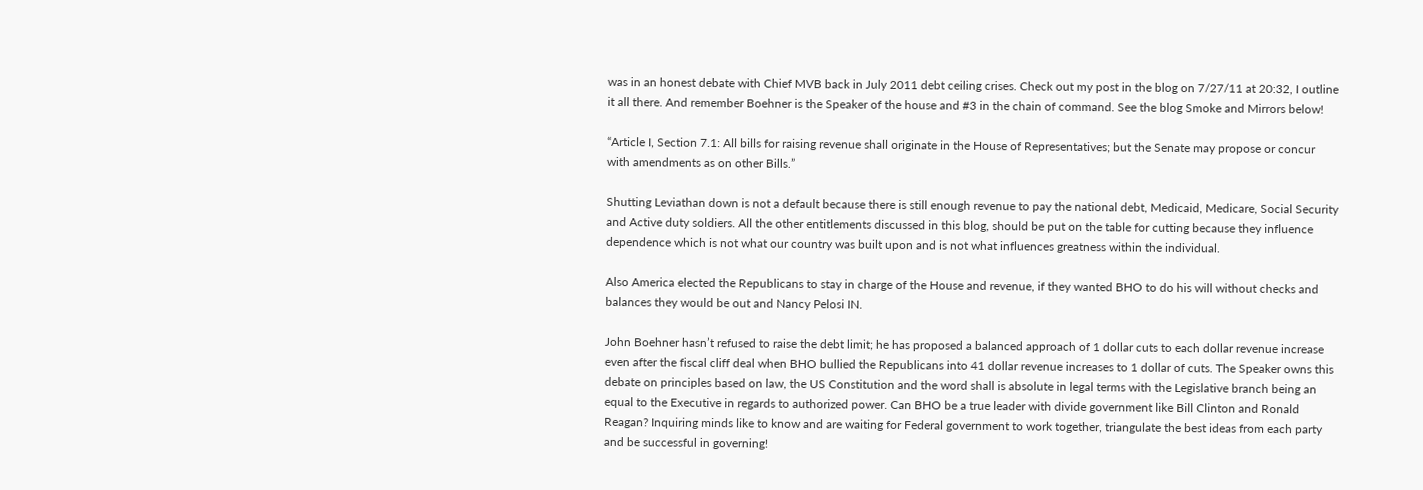was in an honest debate with Chief MVB back in July 2011 debt ceiling crises. Check out my post in the blog on 7/27/11 at 20:32, I outline it all there. And remember Boehner is the Speaker of the house and #3 in the chain of command. See the blog Smoke and Mirrors below!

“Article I, Section 7.1: All bills for raising revenue shall originate in the House of Representatives; but the Senate may propose or concur with amendments as on other Bills.”

Shutting Leviathan down is not a default because there is still enough revenue to pay the national debt, Medicaid, Medicare, Social Security and Active duty soldiers. All the other entitlements discussed in this blog, should be put on the table for cutting because they influence dependence which is not what our country was built upon and is not what influences greatness within the individual.

Also America elected the Republicans to stay in charge of the House and revenue, if they wanted BHO to do his will without checks and balances they would be out and Nancy Pelosi IN.

John Boehner hasn’t refused to raise the debt limit; he has proposed a balanced approach of 1 dollar cuts to each dollar revenue increase even after the fiscal cliff deal when BHO bullied the Republicans into 41 dollar revenue increases to 1 dollar of cuts. The Speaker owns this debate on principles based on law, the US Constitution and the word shall is absolute in legal terms with the Legislative branch being an equal to the Executive in regards to authorized power. Can BHO be a true leader with divide government like Bill Clinton and Ronald Reagan? Inquiring minds like to know and are waiting for Federal government to work together, triangulate the best ideas from each party and be successful in governing!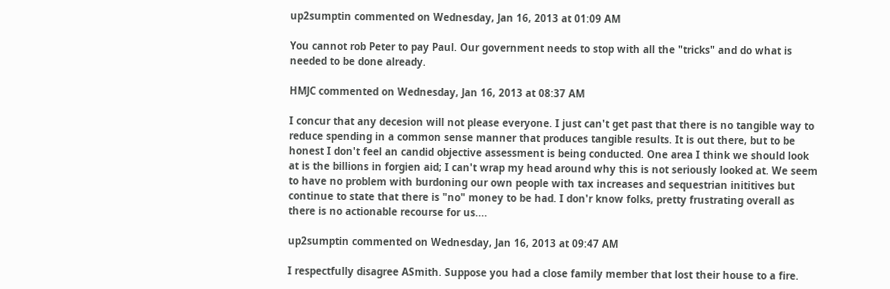up2sumptin commented on Wednesday, Jan 16, 2013 at 01:09 AM

You cannot rob Peter to pay Paul. Our government needs to stop with all the "tricks" and do what is needed to be done already.

HMJC commented on Wednesday, Jan 16, 2013 at 08:37 AM

I concur that any decesion will not please everyone. I just can't get past that there is no tangible way to reduce spending in a common sense manner that produces tangible results. It is out there, but to be honest I don't feel an candid objective assessment is being conducted. One area I think we should look at is the billions in forgien aid; I can't wrap my head around why this is not seriously looked at. We seem to have no problem with burdoning our own people with tax increases and sequestrian inititives but continue to state that there is "no" money to be had. I don'r know folks, pretty frustrating overall as there is no actionable recourse for us....

up2sumptin commented on Wednesday, Jan 16, 2013 at 09:47 AM

I respectfully disagree ASmith. Suppose you had a close family member that lost their house to a fire.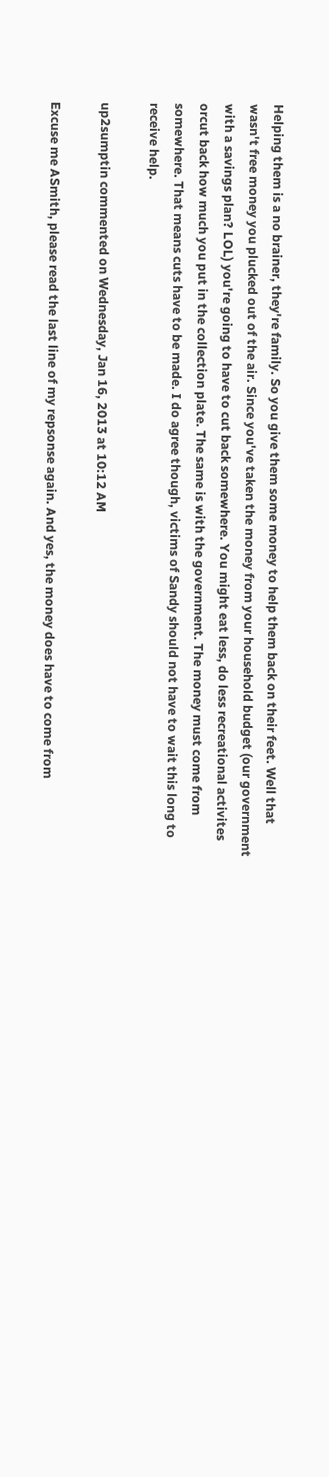Helping them is a no brainer, they're family. So you give them some money to help them back on their feet. Well that wasn't free money you plucked out of the air. Since you've taken the money from your household budget (our government with a savings plan? LOL) you're going to have to cut back somewhere. You might eat less, do less recreational activites orcut back how much you put in the collection plate. The same is with the government. The money must come from somewhere. That means cuts have to be made. I do agree though, victims of Sandy should not have to wait this long to receive help.

up2sumptin commented on Wednesday, Jan 16, 2013 at 10:12 AM

Excuse me ASmith, please read the last line of my repsonse again. And yes, the money does have to come from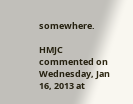somewhere.

HMJC commented on Wednesday, Jan 16, 2013 at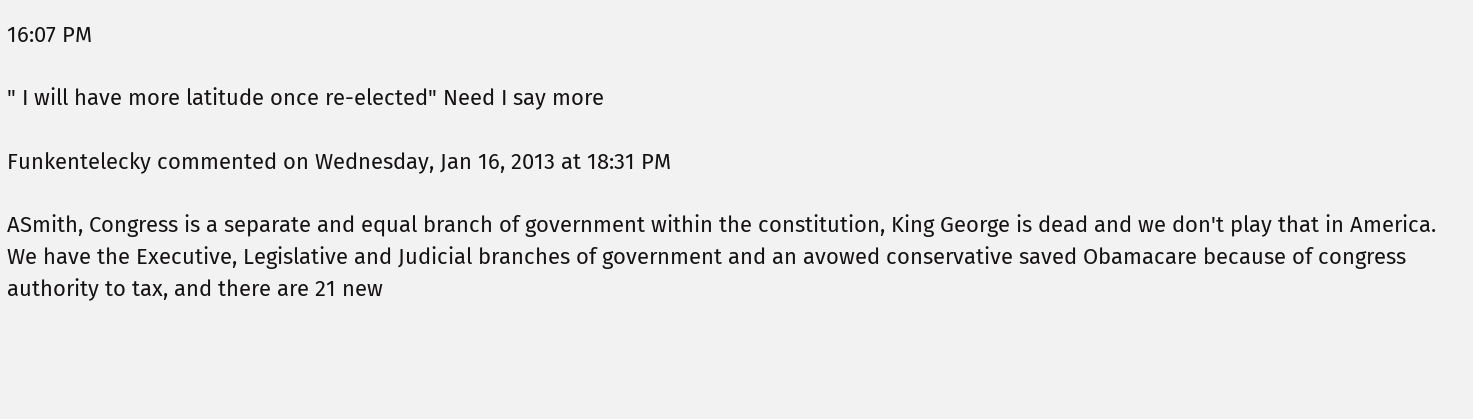16:07 PM

" I will have more latitude once re-elected" Need I say more

Funkentelecky commented on Wednesday, Jan 16, 2013 at 18:31 PM

ASmith, Congress is a separate and equal branch of government within the constitution, King George is dead and we don't play that in America. We have the Executive, Legislative and Judicial branches of government and an avowed conservative saved Obamacare because of congress authority to tax, and there are 21 new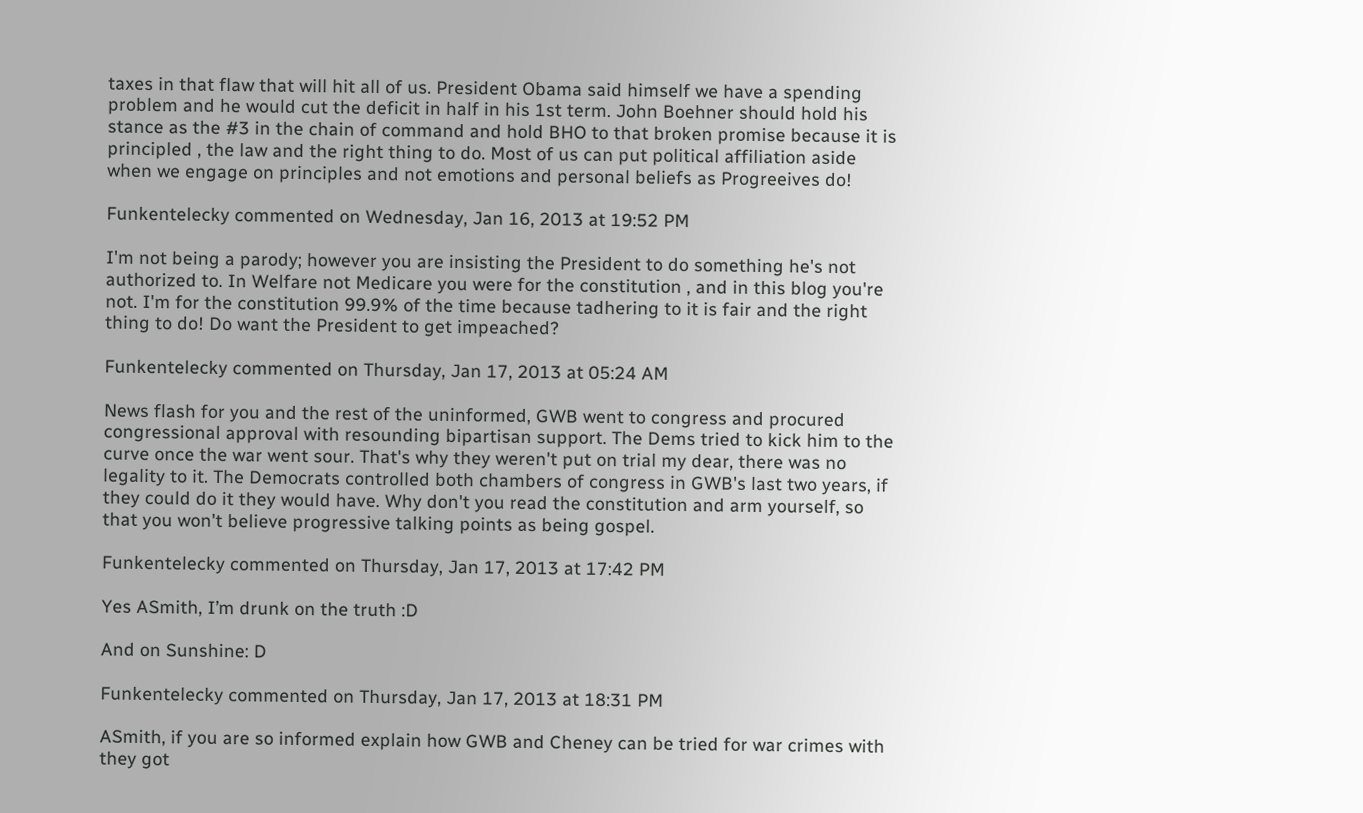taxes in that flaw that will hit all of us. President Obama said himself we have a spending problem and he would cut the deficit in half in his 1st term. John Boehner should hold his stance as the #3 in the chain of command and hold BHO to that broken promise because it is principled , the law and the right thing to do. Most of us can put political affiliation aside when we engage on principles and not emotions and personal beliefs as Progreeives do!

Funkentelecky commented on Wednesday, Jan 16, 2013 at 19:52 PM

I'm not being a parody; however you are insisting the President to do something he's not authorized to. In Welfare not Medicare you were for the constitution , and in this blog you're not. I'm for the constitution 99.9% of the time because tadhering to it is fair and the right thing to do! Do want the President to get impeached?

Funkentelecky commented on Thursday, Jan 17, 2013 at 05:24 AM

News flash for you and the rest of the uninformed, GWB went to congress and procured congressional approval with resounding bipartisan support. The Dems tried to kick him to the curve once the war went sour. That's why they weren't put on trial my dear, there was no legality to it. The Democrats controlled both chambers of congress in GWB's last two years, if they could do it they would have. Why don't you read the constitution and arm yourself, so that you won't believe progressive talking points as being gospel.

Funkentelecky commented on Thursday, Jan 17, 2013 at 17:42 PM

Yes ASmith, I’m drunk on the truth :D

And on Sunshine: D

Funkentelecky commented on Thursday, Jan 17, 2013 at 18:31 PM

ASmith, if you are so informed explain how GWB and Cheney can be tried for war crimes with they got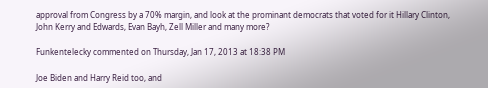approval from Congress by a 70% margin, and look at the prominant democrats that voted for it Hillary Clinton, John Kerry and Edwards, Evan Bayh, Zell Miller and many more?

Funkentelecky commented on Thursday, Jan 17, 2013 at 18:38 PM

Joe Biden and Harry Reid too, and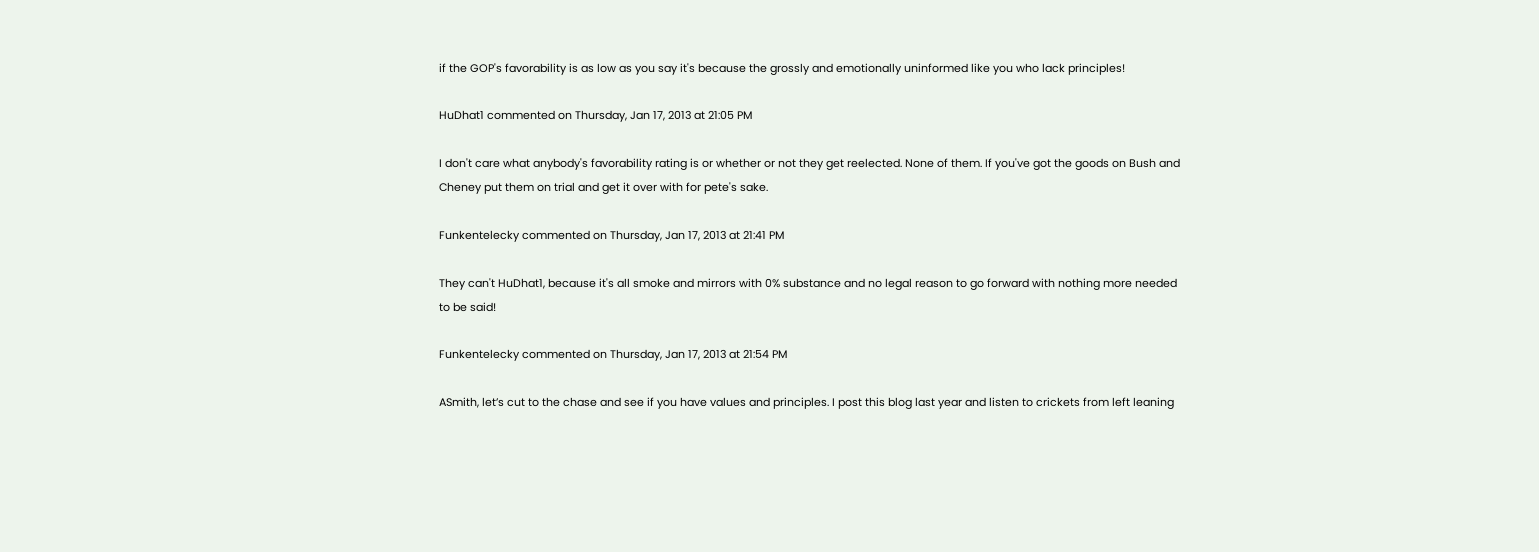if the GOP's favorability is as low as you say it's because the grossly and emotionally uninformed like you who lack principles!

HuDhat1 commented on Thursday, Jan 17, 2013 at 21:05 PM

I don't care what anybody's favorability rating is or whether or not they get reelected. None of them. If you've got the goods on Bush and Cheney put them on trial and get it over with for pete's sake.

Funkentelecky commented on Thursday, Jan 17, 2013 at 21:41 PM

They can't HuDhat1, because it's all smoke and mirrors with 0% substance and no legal reason to go forward with nothing more needed to be said!

Funkentelecky commented on Thursday, Jan 17, 2013 at 21:54 PM

ASmith, let’s cut to the chase and see if you have values and principles. I post this blog last year and listen to crickets from left leaning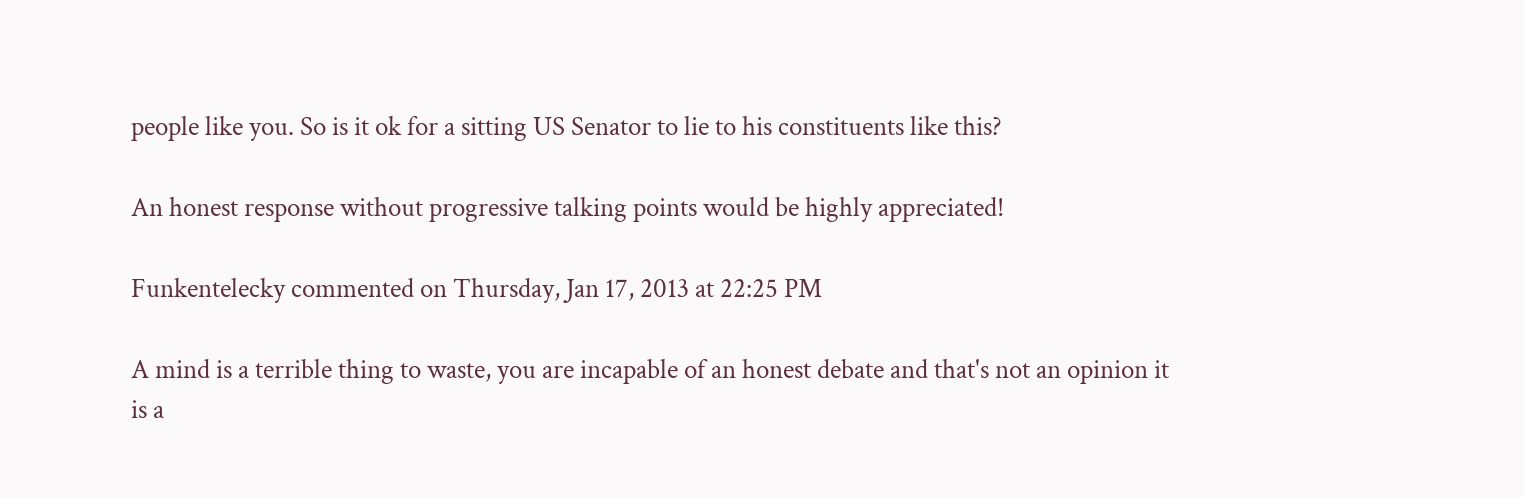people like you. So is it ok for a sitting US Senator to lie to his constituents like this?

An honest response without progressive talking points would be highly appreciated!

Funkentelecky commented on Thursday, Jan 17, 2013 at 22:25 PM

A mind is a terrible thing to waste, you are incapable of an honest debate and that's not an opinion it is a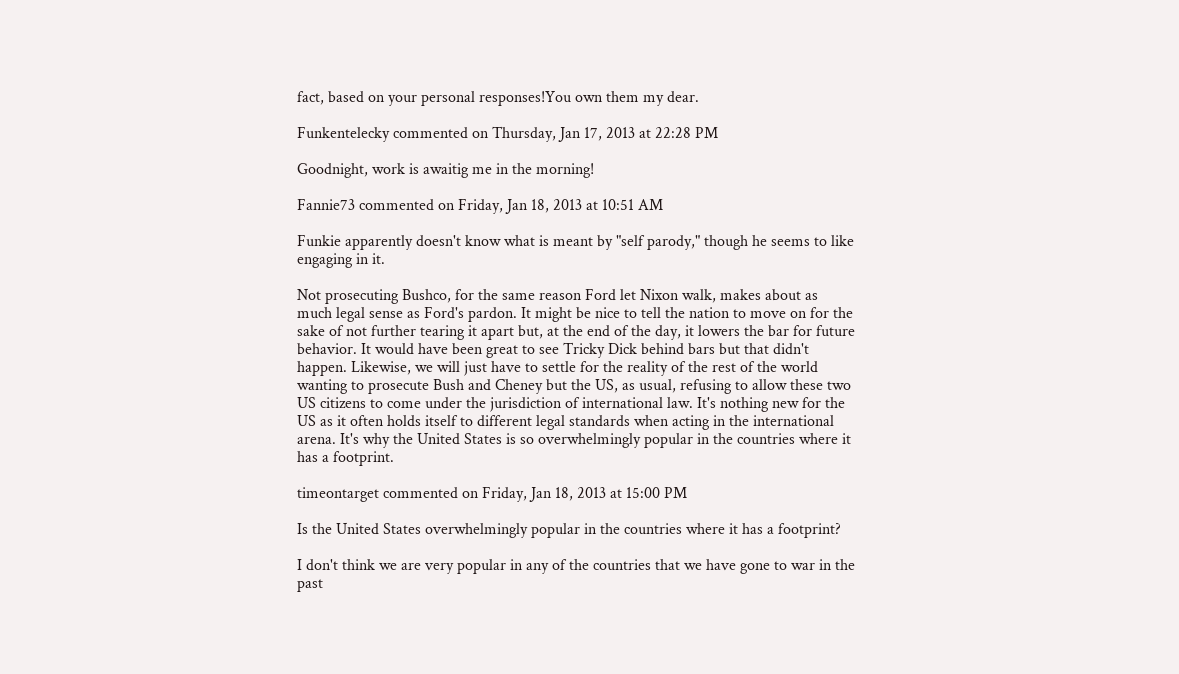fact, based on your personal responses!You own them my dear.

Funkentelecky commented on Thursday, Jan 17, 2013 at 22:28 PM

Goodnight, work is awaitig me in the morning!

Fannie73 commented on Friday, Jan 18, 2013 at 10:51 AM

Funkie apparently doesn't know what is meant by "self parody," though he seems to like engaging in it.

Not prosecuting Bushco, for the same reason Ford let Nixon walk, makes about as much legal sense as Ford's pardon. It might be nice to tell the nation to move on for the sake of not further tearing it apart but, at the end of the day, it lowers the bar for future behavior. It would have been great to see Tricky Dick behind bars but that didn't happen. Likewise, we will just have to settle for the reality of the rest of the world wanting to prosecute Bush and Cheney but the US, as usual, refusing to allow these two US citizens to come under the jurisdiction of international law. It's nothing new for the US as it often holds itself to different legal standards when acting in the international arena. It's why the United States is so overwhelmingly popular in the countries where it has a footprint.

timeontarget commented on Friday, Jan 18, 2013 at 15:00 PM

Is the United States overwhelmingly popular in the countries where it has a footprint?

I don't think we are very popular in any of the countries that we have gone to war in the past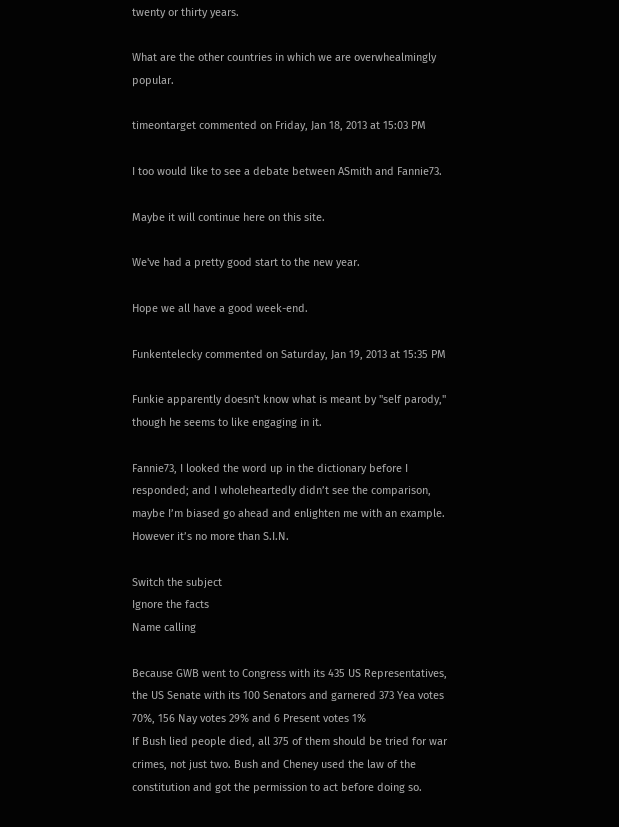twenty or thirty years.

What are the other countries in which we are overwhealmingly popular.

timeontarget commented on Friday, Jan 18, 2013 at 15:03 PM

I too would like to see a debate between ASmith and Fannie73.

Maybe it will continue here on this site.

We've had a pretty good start to the new year.

Hope we all have a good week-end.

Funkentelecky commented on Saturday, Jan 19, 2013 at 15:35 PM

Funkie apparently doesn't know what is meant by "self parody," though he seems to like engaging in it.

Fannie73, I looked the word up in the dictionary before I responded; and I wholeheartedly didn’t see the comparison, maybe I’m biased go ahead and enlighten me with an example. However it’s no more than S.I.N.

Switch the subject
Ignore the facts
Name calling

Because GWB went to Congress with its 435 US Representatives, the US Senate with its 100 Senators and garnered 373 Yea votes 70%, 156 Nay votes 29% and 6 Present votes 1%
If Bush lied people died, all 375 of them should be tried for war crimes, not just two. Bush and Cheney used the law of the constitution and got the permission to act before doing so.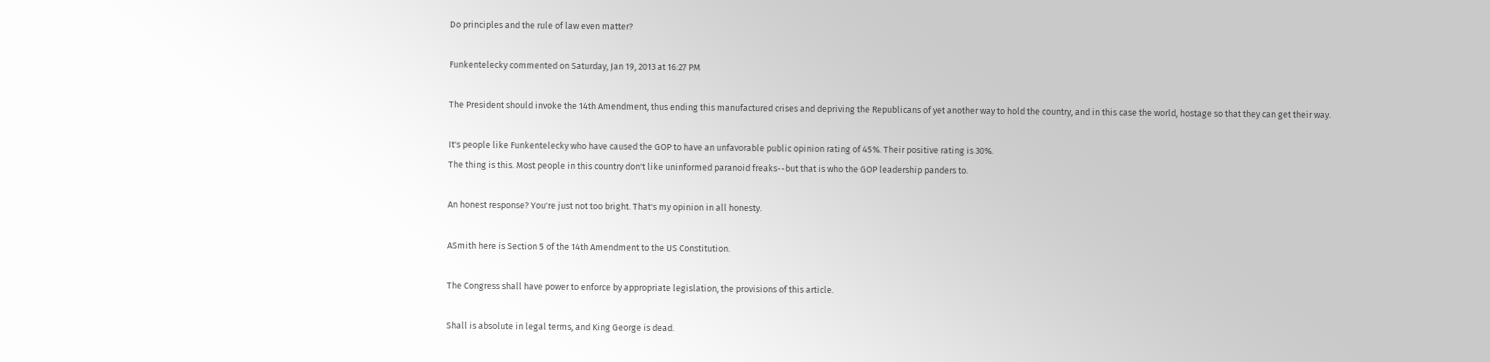Do principles and the rule of law even matter?

Funkentelecky commented on Saturday, Jan 19, 2013 at 16:27 PM

The President should invoke the 14th Amendment, thus ending this manufactured crises and depriving the Republicans of yet another way to hold the country, and in this case the world, hostage so that they can get their way.

It's people like Funkentelecky who have caused the GOP to have an unfavorable public opinion rating of 45%. Their positive rating is 30%.
The thing is this. Most people in this country don't like uninformed paranoid freaks--but that is who the GOP leadership panders to.

An honest response? You're just not too bright. That's my opinion in all honesty.

ASmith here is Section 5 of the 14th Amendment to the US Constitution.

The Congress shall have power to enforce by appropriate legislation, the provisions of this article.

Shall is absolute in legal terms, and King George is dead.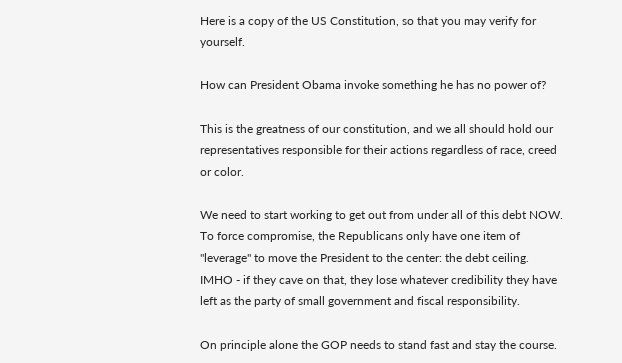Here is a copy of the US Constitution, so that you may verify for yourself.

How can President Obama invoke something he has no power of?

This is the greatness of our constitution, and we all should hold our representatives responsible for their actions regardless of race, creed or color.

We need to start working to get out from under all of this debt NOW. To force compromise, the Republicans only have one item of "leverage" to move the President to the center: the debt ceiling. IMHO - if they cave on that, they lose whatever credibility they have left as the party of small government and fiscal responsibility.

On principle alone the GOP needs to stand fast and stay the course.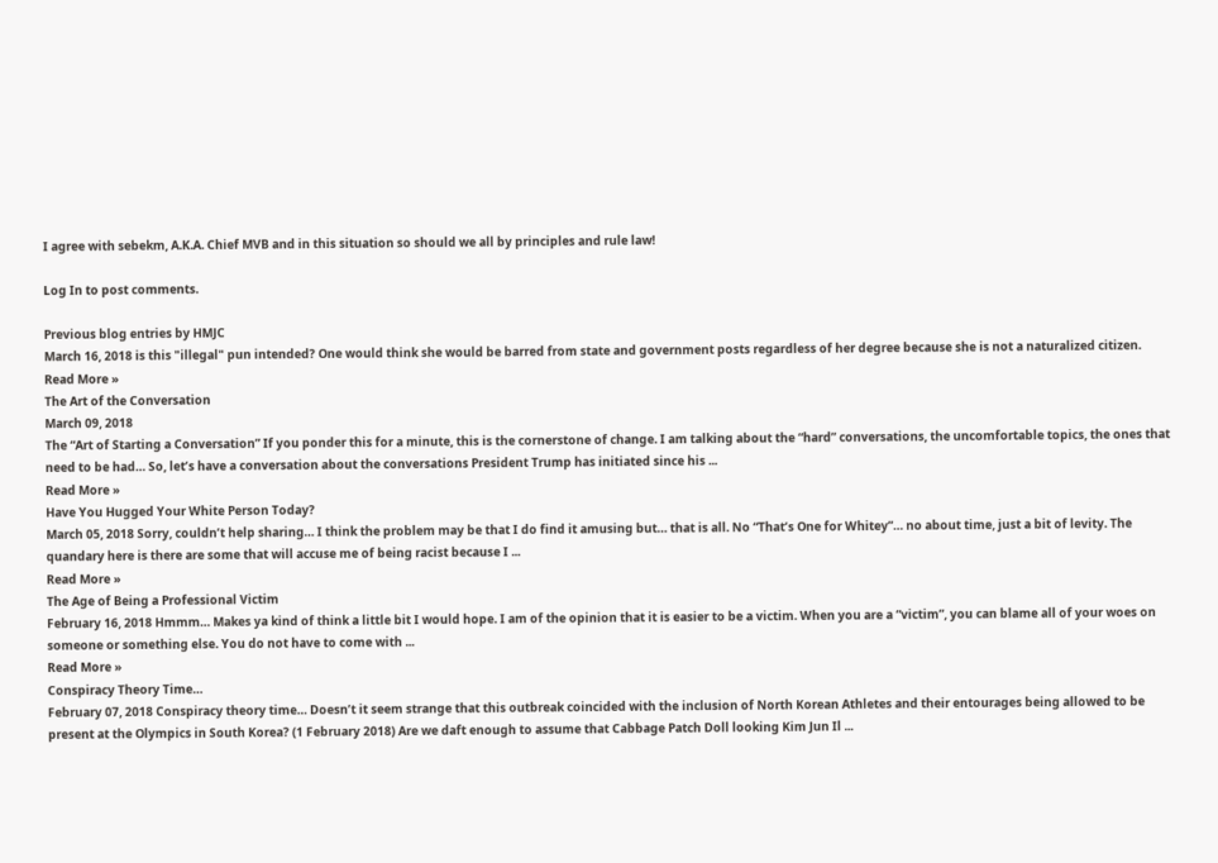I agree with sebekm, A.K.A. Chief MVB and in this situation so should we all by principles and rule law!

Log In to post comments.

Previous blog entries by HMJC
March 16, 2018 is this "illegal" pun intended? One would think she would be barred from state and government posts regardless of her degree because she is not a naturalized citizen.
Read More »
The Art of the Conversation
March 09, 2018
The “Art of Starting a Conversation” If you ponder this for a minute, this is the cornerstone of change. I am talking about the “hard” conversations, the uncomfortable topics, the ones that need to be had… So, let’s have a conversation about the conversations President Trump has initiated since his ...
Read More »
Have You Hugged Your White Person Today?
March 05, 2018 Sorry, couldn’t help sharing… I think the problem may be that I do find it amusing but… that is all. No “That’s One for Whitey”… no about time, just a bit of levity. The quandary here is there are some that will accuse me of being racist because I ...
Read More »
The Age of Being a Professional Victim
February 16, 2018 Hmmm… Makes ya kind of think a little bit I would hope. I am of the opinion that it is easier to be a victim. When you are a “victim”, you can blame all of your woes on someone or something else. You do not have to come with ...
Read More »
Conspiracy Theory Time…
February 07, 2018 Conspiracy theory time… Doesn’t it seem strange that this outbreak coincided with the inclusion of North Korean Athletes and their entourages being allowed to be present at the Olympics in South Korea? (1 February 2018) Are we daft enough to assume that Cabbage Patch Doll looking Kim Jun Il ...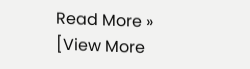Read More »
[View More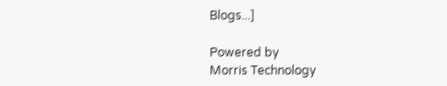Blogs...]

Powered by
Morris Technology